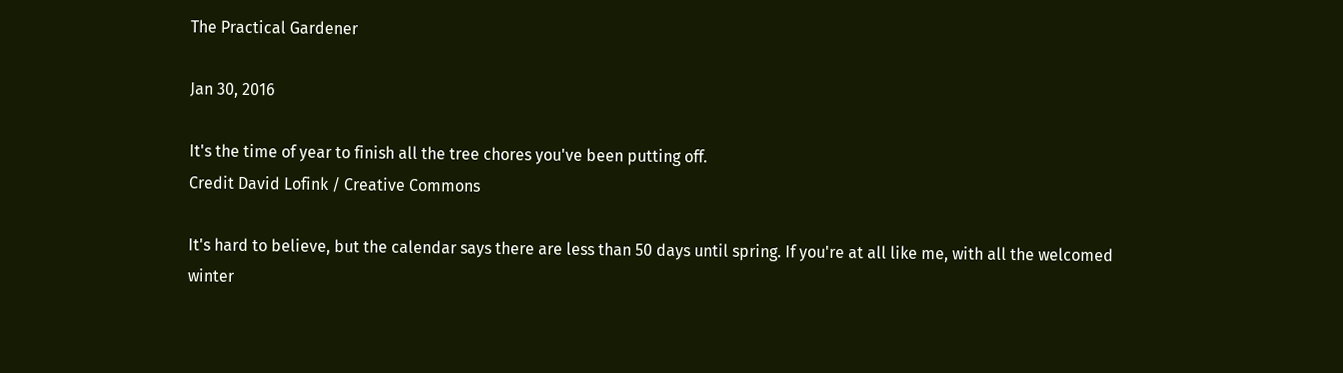The Practical Gardener

Jan 30, 2016

It's the time of year to finish all the tree chores you've been putting off.
Credit David Lofink / Creative Commons

It's hard to believe, but the calendar says there are less than 50 days until spring. If you're at all like me, with all the welcomed winter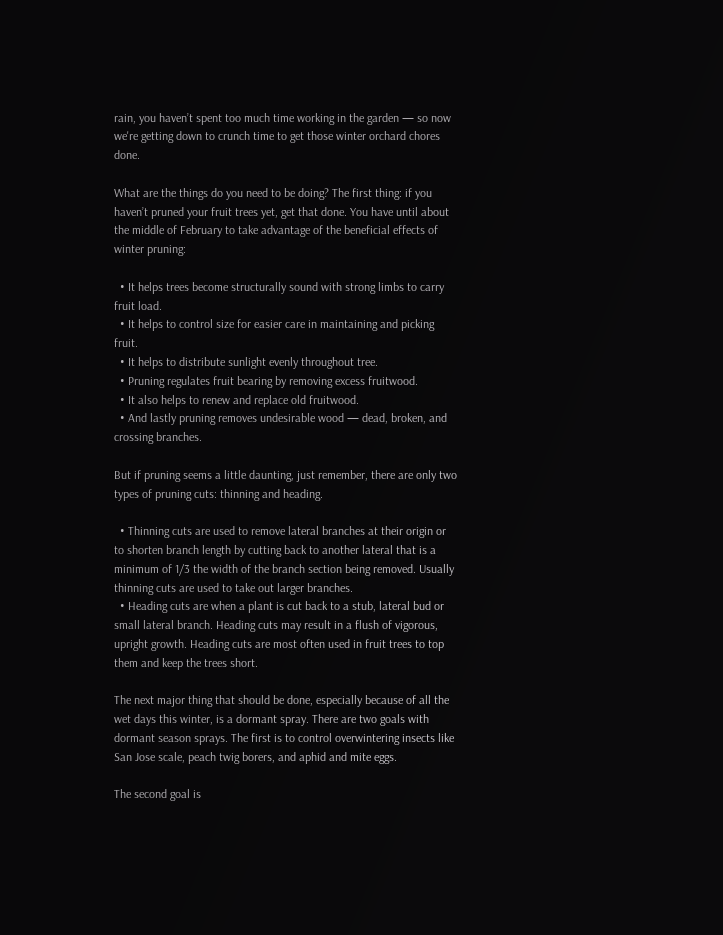rain, you haven’t spent too much time working in the garden — so now we're getting down to crunch time to get those winter orchard chores done.

What are the things do you need to be doing? The first thing: if you haven’t pruned your fruit trees yet, get that done. You have until about the middle of February to take advantage of the beneficial effects of winter pruning:

  • It helps trees become structurally sound with strong limbs to carry fruit load.
  • It helps to control size for easier care in maintaining and picking fruit.
  • It helps to distribute sunlight evenly throughout tree.
  • Pruning regulates fruit bearing by removing excess fruitwood.
  • It also helps to renew and replace old fruitwood.
  • And lastly pruning removes undesirable wood — dead, broken, and crossing branches.

But if pruning seems a little daunting, just remember, there are only two types of pruning cuts: thinning and heading.

  • Thinning cuts are used to remove lateral branches at their origin or to shorten branch length by cutting back to another lateral that is a minimum of 1/3 the width of the branch section being removed. Usually thinning cuts are used to take out larger branches.
  • Heading cuts are when a plant is cut back to a stub, lateral bud or small lateral branch. Heading cuts may result in a flush of vigorous, upright growth. Heading cuts are most often used in fruit trees to top them and keep the trees short.

The next major thing that should be done, especially because of all the wet days this winter, is a dormant spray. There are two goals with dormant season sprays. The first is to control overwintering insects like San Jose scale, peach twig borers, and aphid and mite eggs.

The second goal is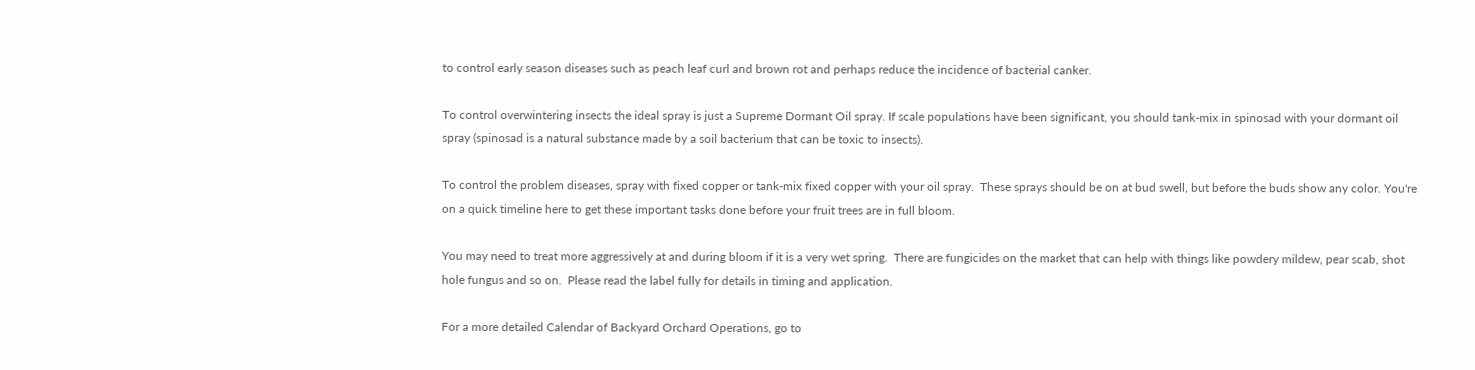to control early season diseases such as peach leaf curl and brown rot and perhaps reduce the incidence of bacterial canker.

To control overwintering insects the ideal spray is just a Supreme Dormant Oil spray. If scale populations have been significant, you should tank-mix in spinosad with your dormant oil spray (spinosad is a natural substance made by a soil bacterium that can be toxic to insects).

To control the problem diseases, spray with fixed copper or tank-mix fixed copper with your oil spray.  These sprays should be on at bud swell, but before the buds show any color. You're on a quick timeline here to get these important tasks done before your fruit trees are in full bloom.

You may need to treat more aggressively at and during bloom if it is a very wet spring.  There are fungicides on the market that can help with things like powdery mildew, pear scab, shot hole fungus and so on.  Please read the label fully for details in timing and application.

For a more detailed Calendar of Backyard Orchard Operations, go to